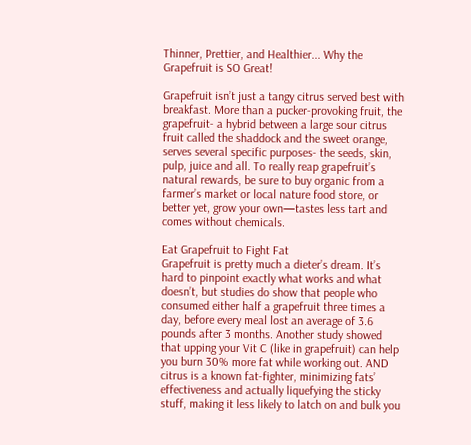Thinner, Prettier, and Healthier... Why the Grapefruit is SO Great!

Grapefruit isn’t just a tangy citrus served best with breakfast. More than a pucker-provoking fruit, the grapefruit- a hybrid between a large sour citrus fruit called the shaddock and the sweet orange, serves several specific purposes- the seeds, skin, pulp, juice and all. To really reap grapefruit’s natural rewards, be sure to buy organic from a farmer’s market or local nature food store, or better yet, grow your own—tastes less tart and comes without chemicals.

Eat Grapefruit to Fight Fat
Grapefruit is pretty much a dieter’s dream. It’s hard to pinpoint exactly what works and what doesn’t, but studies do show that people who consumed either half a grapefruit three times a day, before every meal lost an average of 3.6 pounds after 3 months. Another study showed that upping your Vit C (like in grapefruit) can help you burn 30% more fat while working out. AND citrus is a known fat-fighter, minimizing fats’ effectiveness and actually liquefying the sticky stuff, making it less likely to latch on and bulk you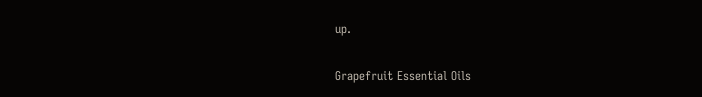up.

Grapefruit Essential Oils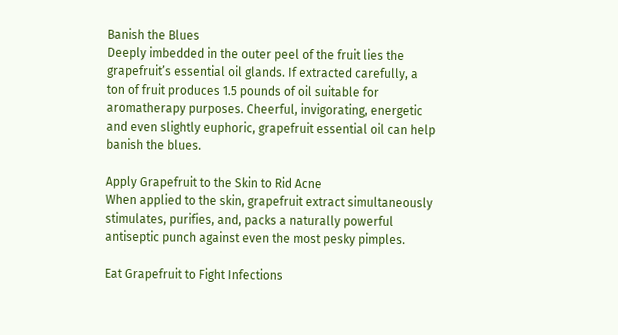Banish the Blues
Deeply imbedded in the outer peel of the fruit lies the grapefruit’s essential oil glands. If extracted carefully, a ton of fruit produces 1.5 pounds of oil suitable for aromatherapy purposes. Cheerful, invigorating, energetic and even slightly euphoric, grapefruit essential oil can help banish the blues.

Apply Grapefruit to the Skin to Rid Acne
When applied to the skin, grapefruit extract simultaneously stimulates, purifies, and, packs a naturally powerful antiseptic punch against even the most pesky pimples.

Eat Grapefruit to Fight Infections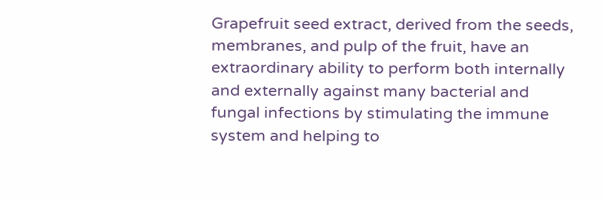Grapefruit seed extract, derived from the seeds, membranes, and pulp of the fruit, have an extraordinary ability to perform both internally and externally against many bacterial and fungal infections by stimulating the immune system and helping to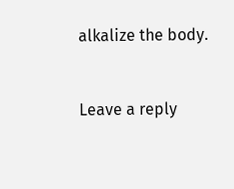alkalize the body.


Leave a reply